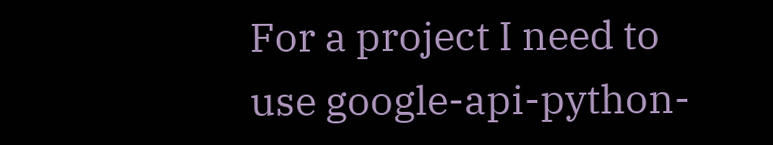For a project I need to use google-api-python-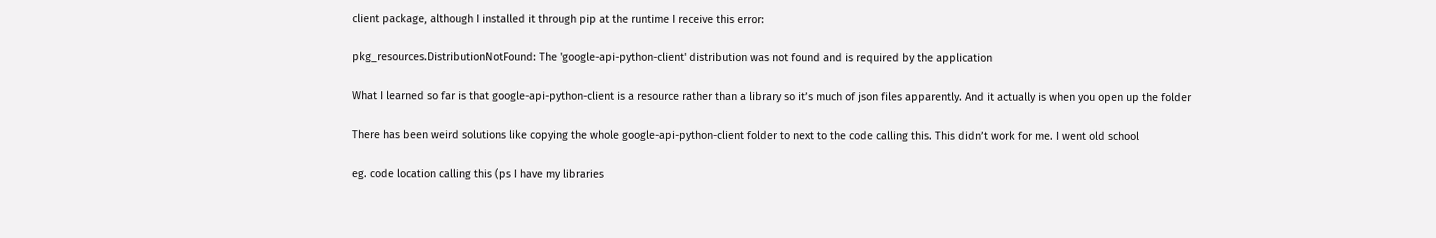client package, although I installed it through pip at the runtime I receive this error:

pkg_resources.DistributionNotFound: The 'google-api-python-client' distribution was not found and is required by the application

What I learned so far is that google-api-python-client is a resource rather than a library so it’s much of json files apparently. And it actually is when you open up the folder

There has been weird solutions like copying the whole google-api-python-client folder to next to the code calling this. This didn’t work for me. I went old school

eg. code location calling this (ps I have my libraries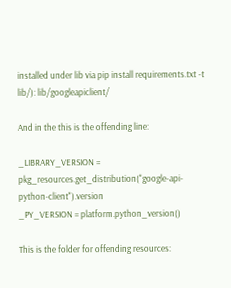installed under lib via pip install requirements.txt -t lib/): lib/googleapiclient/

And in the this is the offending line:

_LIBRARY_VERSION = pkg_resources.get_distribution("google-api-python-client").version
_PY_VERSION = platform.python_version()

This is the folder for offending resources: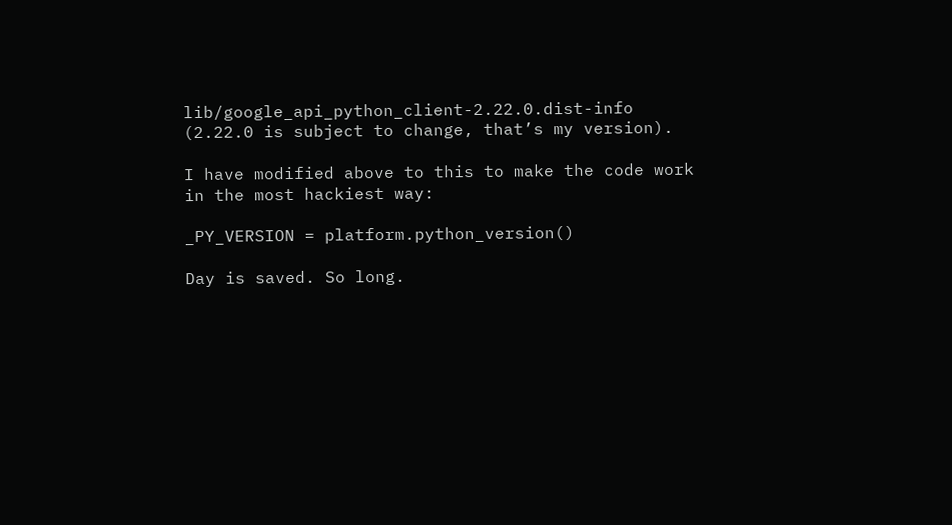lib/google_api_python_client-2.22.0.dist-info (2.22.0 is subject to change, that’s my version).

I have modified above to this to make the code work in the most hackiest way:

_PY_VERSION = platform.python_version()

Day is saved. So long.